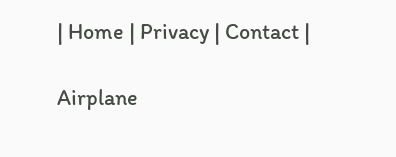| Home | Privacy | Contact |

Airplane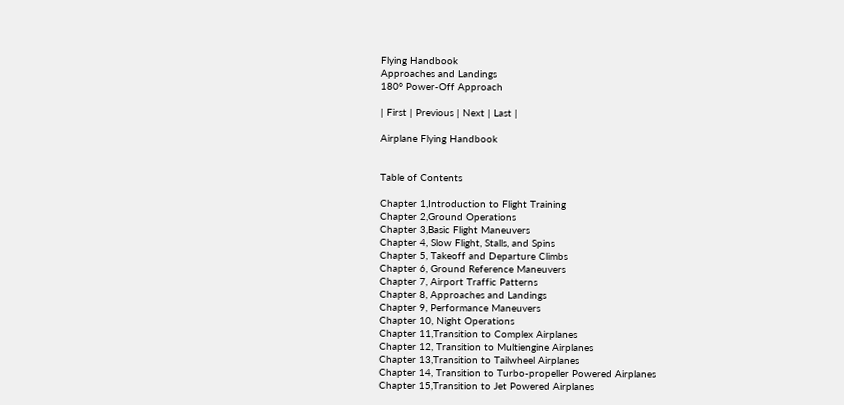Flying Handbook
Approaches and Landings
180° Power-Off Approach

| First | Previous | Next | Last |

Airplane Flying Handbook


Table of Contents

Chapter 1,Introduction to Flight Training
Chapter 2,Ground Operations
Chapter 3,Basic Flight Maneuvers
Chapter 4, Slow Flight, Stalls, and Spins
Chapter 5, Takeoff and Departure Climbs
Chapter 6, Ground Reference Maneuvers
Chapter 7, Airport Traffic Patterns
Chapter 8, Approaches and Landings
Chapter 9, Performance Maneuvers
Chapter 10, Night Operations
Chapter 11,Transition to Complex Airplanes
Chapter 12, Transition to Multiengine Airplanes
Chapter 13,Transition to Tailwheel Airplanes
Chapter 14, Transition to Turbo-propeller Powered Airplanes
Chapter 15,Transition to Jet Powered Airplanes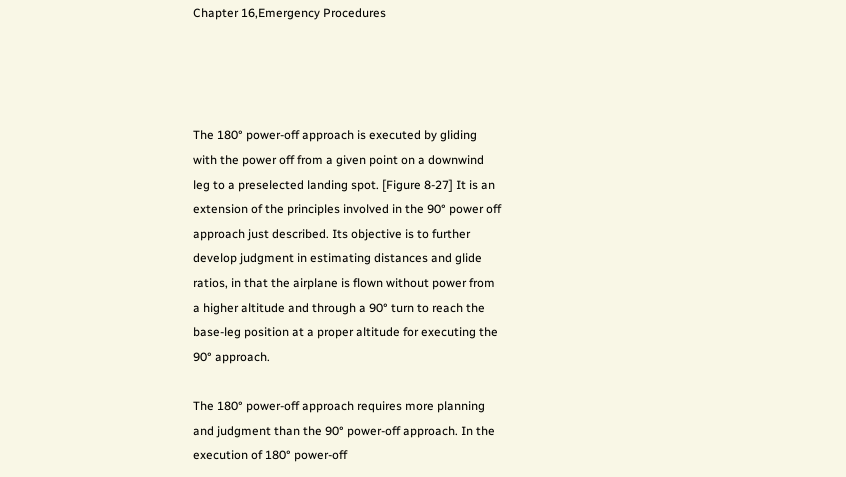Chapter 16,Emergency Procedures




The 180° power-off approach is executed by gliding
with the power off from a given point on a downwind
leg to a preselected landing spot. [Figure 8-27] It is an
extension of the principles involved in the 90° power off
approach just described. Its objective is to further
develop judgment in estimating distances and glide
ratios, in that the airplane is flown without power from
a higher altitude and through a 90° turn to reach the
base-leg position at a proper altitude for executing the
90° approach.

The 180° power-off approach requires more planning
and judgment than the 90° power-off approach. In the
execution of 180° power-off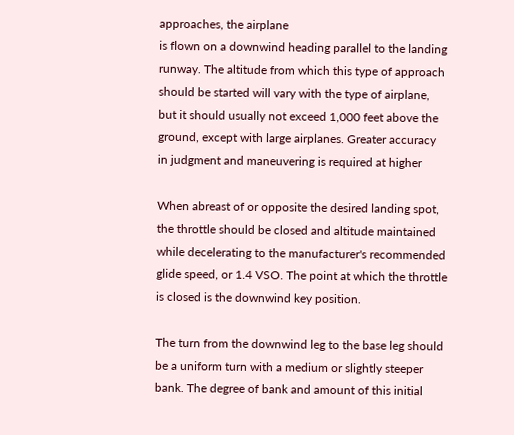approaches, the airplane
is flown on a downwind heading parallel to the landing
runway. The altitude from which this type of approach
should be started will vary with the type of airplane,
but it should usually not exceed 1,000 feet above the
ground, except with large airplanes. Greater accuracy
in judgment and maneuvering is required at higher

When abreast of or opposite the desired landing spot,
the throttle should be closed and altitude maintained
while decelerating to the manufacturer's recommended
glide speed, or 1.4 VSO. The point at which the throttle
is closed is the downwind key position.

The turn from the downwind leg to the base leg should
be a uniform turn with a medium or slightly steeper
bank. The degree of bank and amount of this initial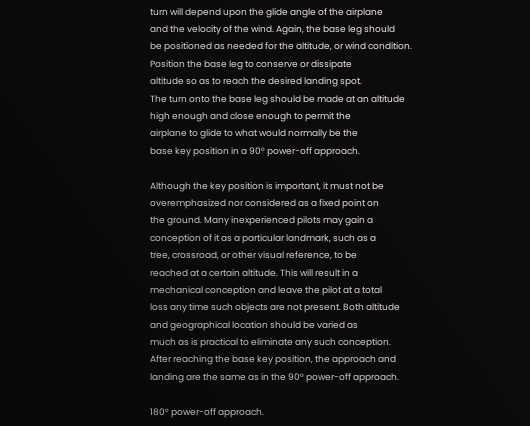turn will depend upon the glide angle of the airplane
and the velocity of the wind. Again, the base leg should
be positioned as needed for the altitude, or wind condition.
Position the base leg to conserve or dissipate
altitude so as to reach the desired landing spot.
The turn onto the base leg should be made at an altitude
high enough and close enough to permit the
airplane to glide to what would normally be the
base key position in a 90° power-off approach.

Although the key position is important, it must not be
overemphasized nor considered as a fixed point on
the ground. Many inexperienced pilots may gain a
conception of it as a particular landmark, such as a
tree, crossroad, or other visual reference, to be
reached at a certain altitude. This will result in a
mechanical conception and leave the pilot at a total
loss any time such objects are not present. Both altitude
and geographical location should be varied as
much as is practical to eliminate any such conception.
After reaching the base key position, the approach and
landing are the same as in the 90° power-off approach.

180° power-off approach.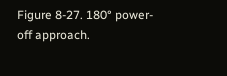Figure 8-27. 180° power-off approach.